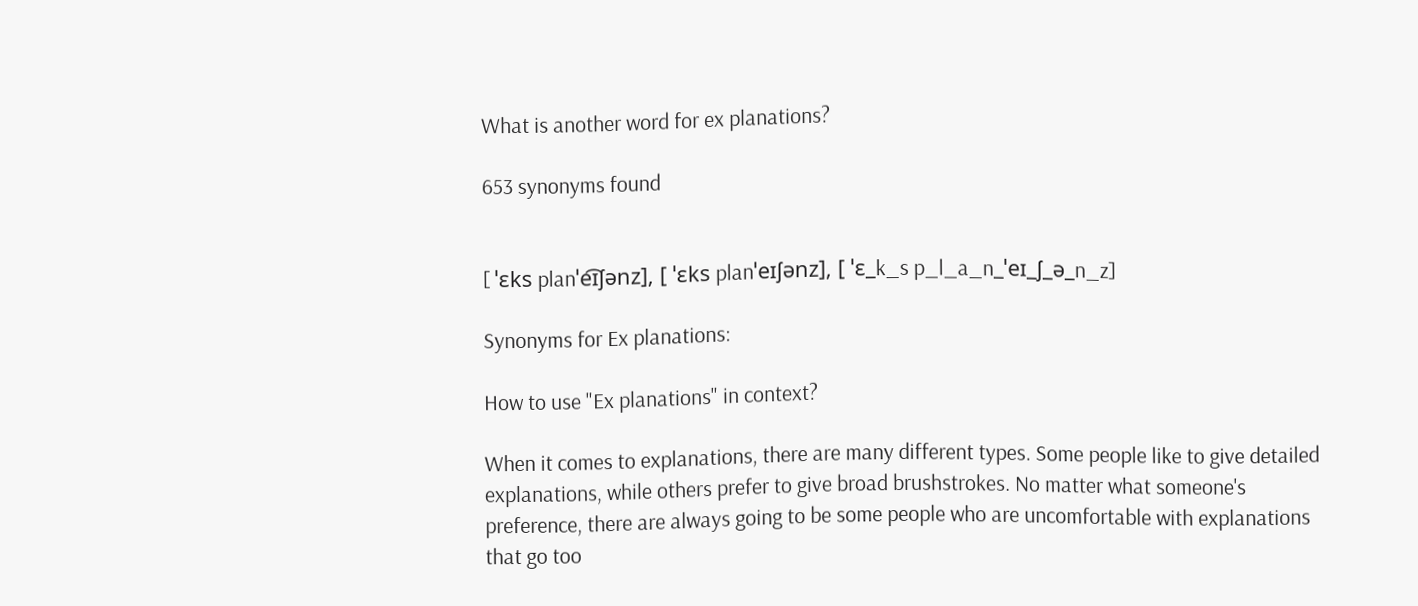What is another word for ex planations?

653 synonyms found


[ ˈɛks planˈe͡ɪʃənz], [ ˈɛks planˈeɪʃənz], [ ˈɛ_k_s p_l_a_n_ˈeɪ_ʃ_ə_n_z]

Synonyms for Ex planations:

How to use "Ex planations" in context?

When it comes to explanations, there are many different types. Some people like to give detailed explanations, while others prefer to give broad brushstrokes. No matter what someone's preference, there are always going to be some people who are uncomfortable with explanations that go too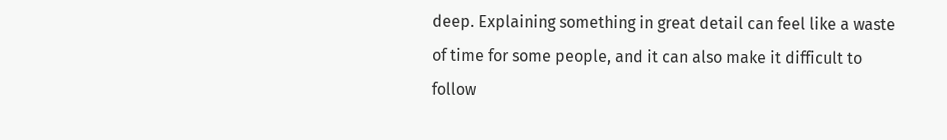deep. Explaining something in great detail can feel like a waste of time for some people, and it can also make it difficult to follow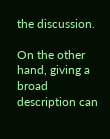the discussion.

On the other hand, giving a broad description can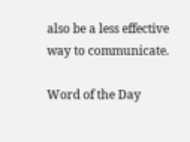also be a less effective way to communicate.

Word of the Day